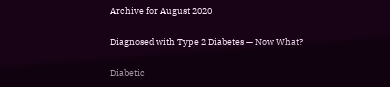Archive for August 2020

Diagnosed with Type 2 Diabetes — Now What?

Diabetic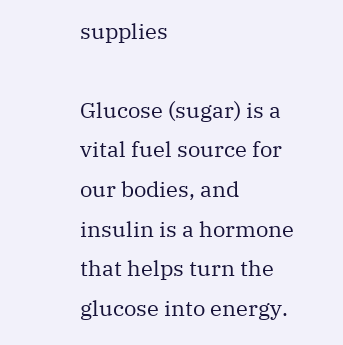supplies

Glucose (sugar) is a vital fuel source for our bodies, and insulin is a hormone that helps turn the glucose into energy.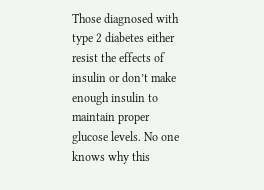Those diagnosed with type 2 diabetes either resist the effects of insulin or don’t make enough insulin to maintain proper glucose levels. No one knows why this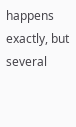happens exactly, but several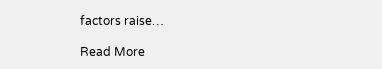factors raise…

Read More